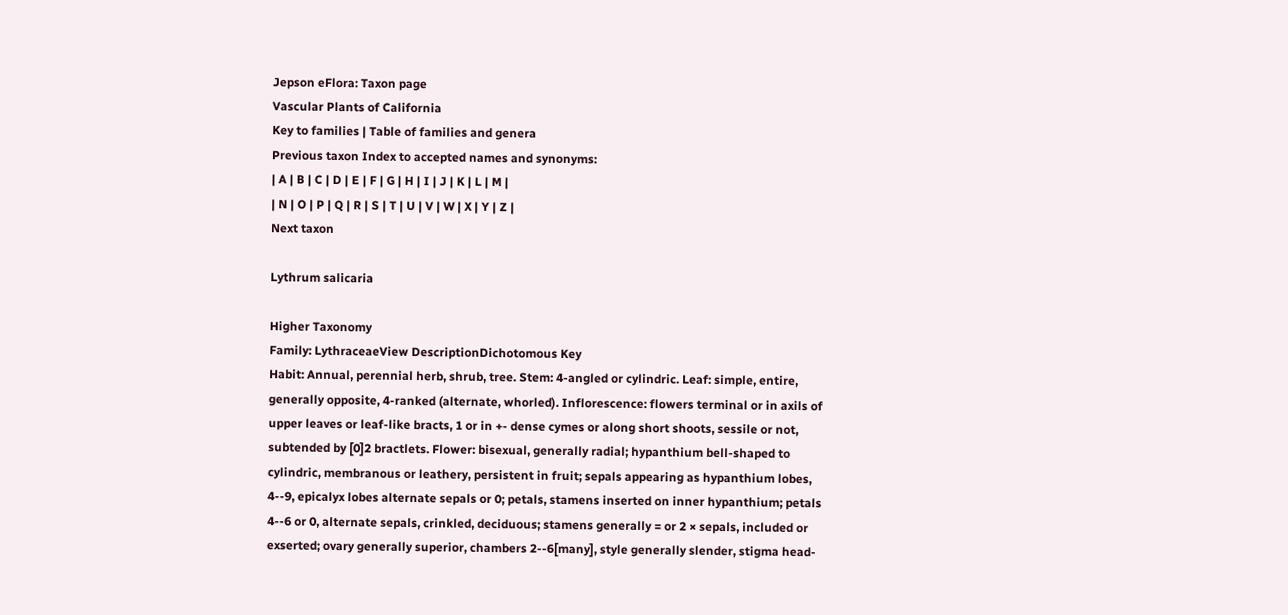Jepson eFlora: Taxon page
Vascular Plants of California
Key to families | Table of families and genera
Previous taxon Index to accepted names and synonyms:
| A | B | C | D | E | F | G | H | I | J | K | L | M |
| N | O | P | Q | R | S | T | U | V | W | X | Y | Z |
Next taxon

Lythrum salicaria

Higher Taxonomy
Family: LythraceaeView DescriptionDichotomous Key
Habit: Annual, perennial herb, shrub, tree. Stem: 4-angled or cylindric. Leaf: simple, entire, generally opposite, 4-ranked (alternate, whorled). Inflorescence: flowers terminal or in axils of upper leaves or leaf-like bracts, 1 or in +- dense cymes or along short shoots, sessile or not, subtended by [0]2 bractlets. Flower: bisexual, generally radial; hypanthium bell-shaped to cylindric, membranous or leathery, persistent in fruit; sepals appearing as hypanthium lobes, 4--9, epicalyx lobes alternate sepals or 0; petals, stamens inserted on inner hypanthium; petals 4--6 or 0, alternate sepals, crinkled, deciduous; stamens generally = or 2 × sepals, included or exserted; ovary generally superior, chambers 2--6[many], style generally slender, stigma head-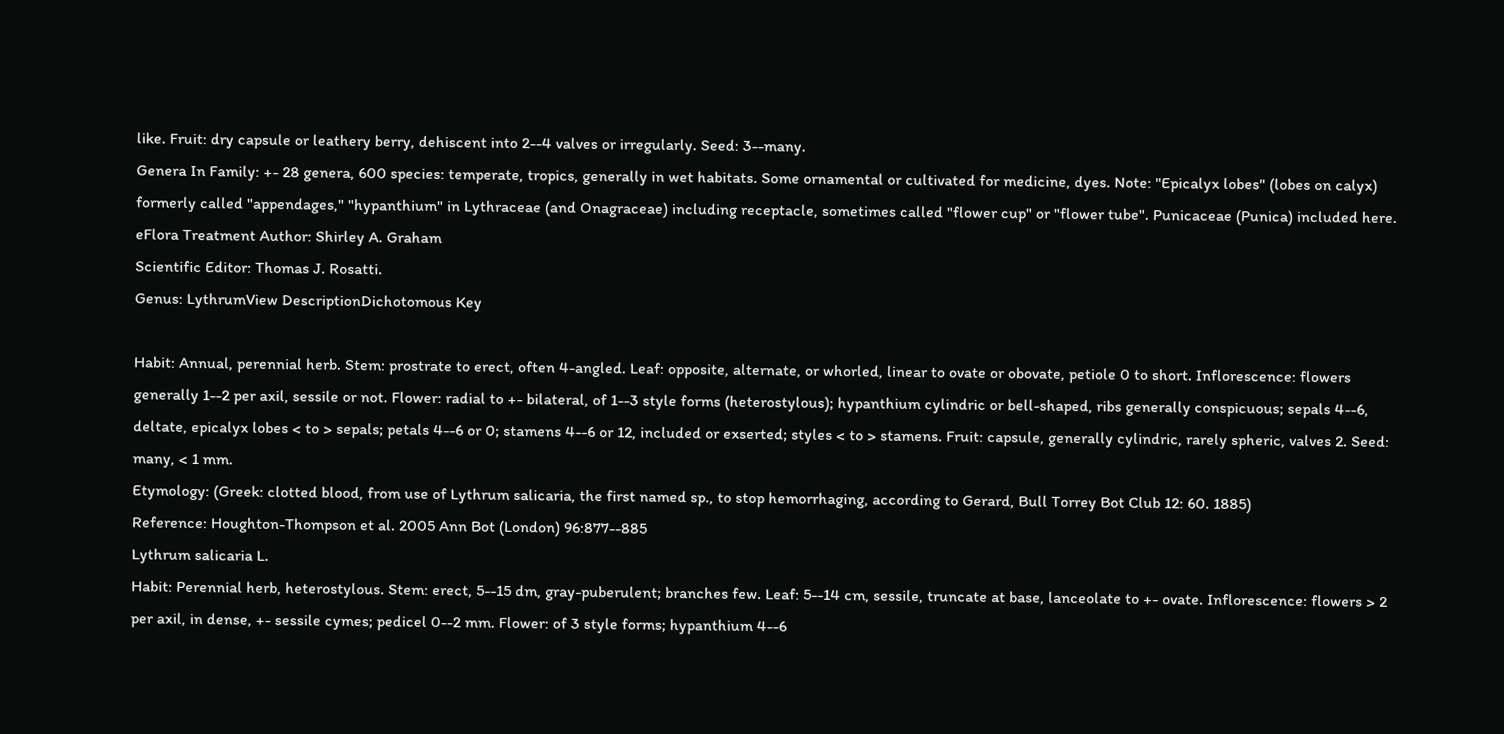like. Fruit: dry capsule or leathery berry, dehiscent into 2--4 valves or irregularly. Seed: 3--many.
Genera In Family: +- 28 genera, 600 species: temperate, tropics, generally in wet habitats. Some ornamental or cultivated for medicine, dyes. Note: "Epicalyx lobes" (lobes on calyx) formerly called "appendages," "hypanthium" in Lythraceae (and Onagraceae) including receptacle, sometimes called "flower cup" or "flower tube". Punicaceae (Punica) included here.
eFlora Treatment Author: Shirley A. Graham
Scientific Editor: Thomas J. Rosatti.
Genus: LythrumView DescriptionDichotomous Key

Habit: Annual, perennial herb. Stem: prostrate to erect, often 4-angled. Leaf: opposite, alternate, or whorled, linear to ovate or obovate, petiole 0 to short. Inflorescence: flowers generally 1--2 per axil, sessile or not. Flower: radial to +- bilateral, of 1--3 style forms (heterostylous); hypanthium cylindric or bell-shaped, ribs generally conspicuous; sepals 4--6, deltate, epicalyx lobes < to > sepals; petals 4--6 or 0; stamens 4--6 or 12, included or exserted; styles < to > stamens. Fruit: capsule, generally cylindric, rarely spheric, valves 2. Seed: many, < 1 mm.
Etymology: (Greek: clotted blood, from use of Lythrum salicaria, the first named sp., to stop hemorrhaging, according to Gerard, Bull Torrey Bot Club 12: 60. 1885)
Reference: Houghton-Thompson et al. 2005 Ann Bot (London) 96:877--885
Lythrum salicaria L.
Habit: Perennial herb, heterostylous. Stem: erect, 5--15 dm, gray-puberulent; branches few. Leaf: 5--14 cm, sessile, truncate at base, lanceolate to +- ovate. Inflorescence: flowers > 2 per axil, in dense, +- sessile cymes; pedicel 0--2 mm. Flower: of 3 style forms; hypanthium 4--6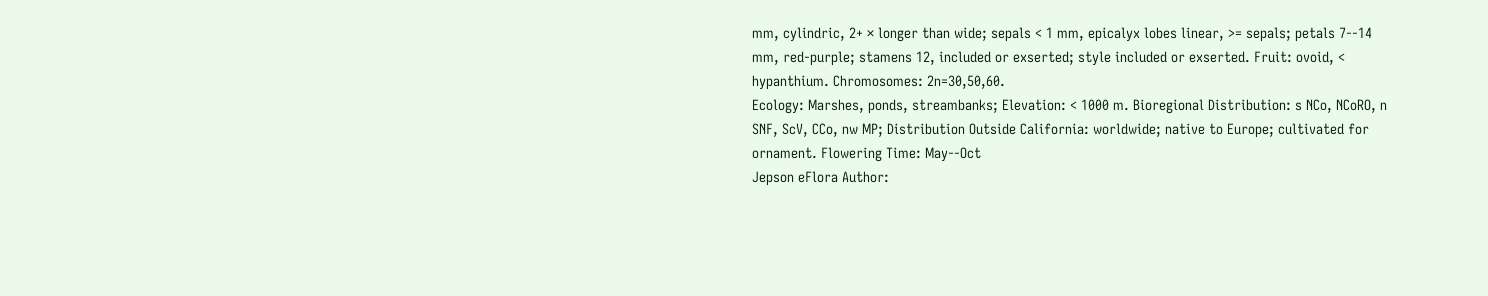mm, cylindric, 2+ × longer than wide; sepals < 1 mm, epicalyx lobes linear, >= sepals; petals 7--14 mm, red-purple; stamens 12, included or exserted; style included or exserted. Fruit: ovoid, < hypanthium. Chromosomes: 2n=30,50,60.
Ecology: Marshes, ponds, streambanks; Elevation: < 1000 m. Bioregional Distribution: s NCo, NCoRO, n SNF, ScV, CCo, nw MP; Distribution Outside California: worldwide; native to Europe; cultivated for ornament. Flowering Time: May--Oct
Jepson eFlora Author: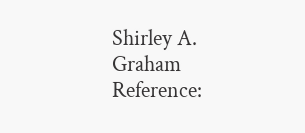Shirley A. Graham
Reference: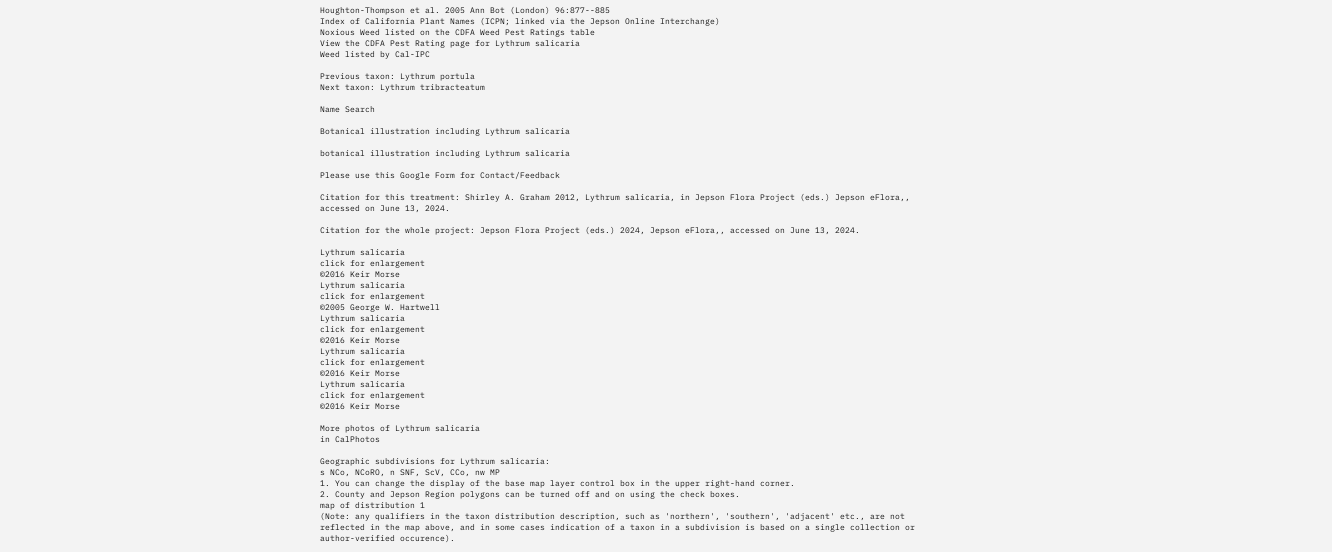Houghton-Thompson et al. 2005 Ann Bot (London) 96:877--885
Index of California Plant Names (ICPN; linked via the Jepson Online Interchange)
Noxious Weed listed on the CDFA Weed Pest Ratings table
View the CDFA Pest Rating page for Lythrum salicaria
Weed listed by Cal-IPC

Previous taxon: Lythrum portula
Next taxon: Lythrum tribracteatum

Name Search

Botanical illustration including Lythrum salicaria

botanical illustration including Lythrum salicaria

Please use this Google Form for Contact/Feedback

Citation for this treatment: Shirley A. Graham 2012, Lythrum salicaria, in Jepson Flora Project (eds.) Jepson eFlora,, accessed on June 13, 2024.

Citation for the whole project: Jepson Flora Project (eds.) 2024, Jepson eFlora,, accessed on June 13, 2024.

Lythrum salicaria
click for enlargement
©2016 Keir Morse
Lythrum salicaria
click for enlargement
©2005 George W. Hartwell
Lythrum salicaria
click for enlargement
©2016 Keir Morse
Lythrum salicaria
click for enlargement
©2016 Keir Morse
Lythrum salicaria
click for enlargement
©2016 Keir Morse

More photos of Lythrum salicaria
in CalPhotos

Geographic subdivisions for Lythrum salicaria:
s NCo, NCoRO, n SNF, ScV, CCo, nw MP
1. You can change the display of the base map layer control box in the upper right-hand corner.
2. County and Jepson Region polygons can be turned off and on using the check boxes.
map of distribution 1
(Note: any qualifiers in the taxon distribution description, such as 'northern', 'southern', 'adjacent' etc., are not reflected in the map above, and in some cases indication of a taxon in a subdivision is based on a single collection or author-verified occurence).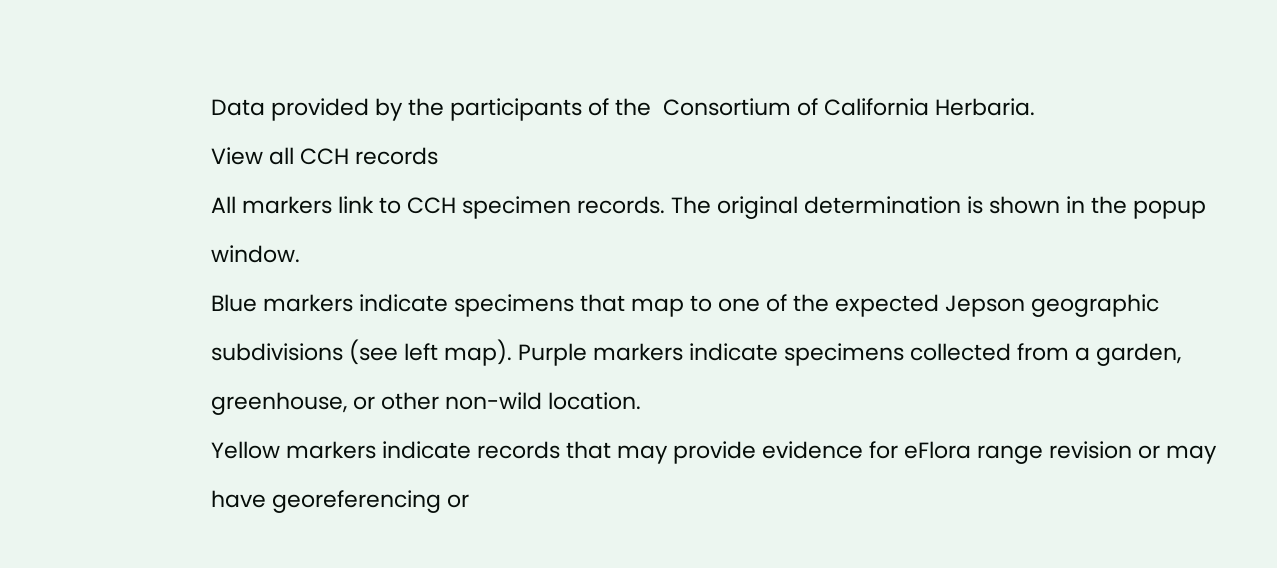Data provided by the participants of the  Consortium of California Herbaria.
View all CCH records
All markers link to CCH specimen records. The original determination is shown in the popup window.
Blue markers indicate specimens that map to one of the expected Jepson geographic subdivisions (see left map). Purple markers indicate specimens collected from a garden, greenhouse, or other non-wild location.
Yellow markers indicate records that may provide evidence for eFlora range revision or may have georeferencing or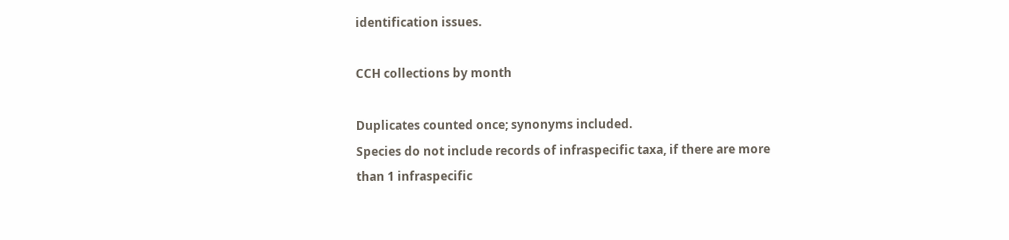identification issues.

CCH collections by month

Duplicates counted once; synonyms included.
Species do not include records of infraspecific taxa, if there are more than 1 infraspecific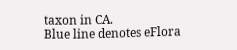taxon in CA.
Blue line denotes eFlora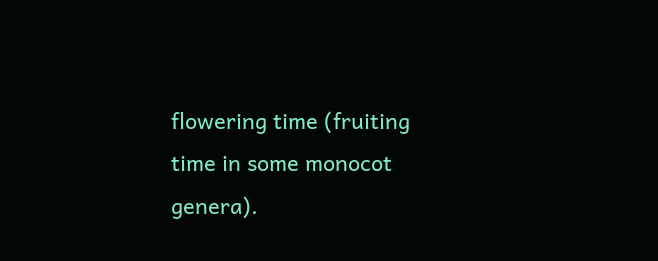flowering time (fruiting time in some monocot genera).